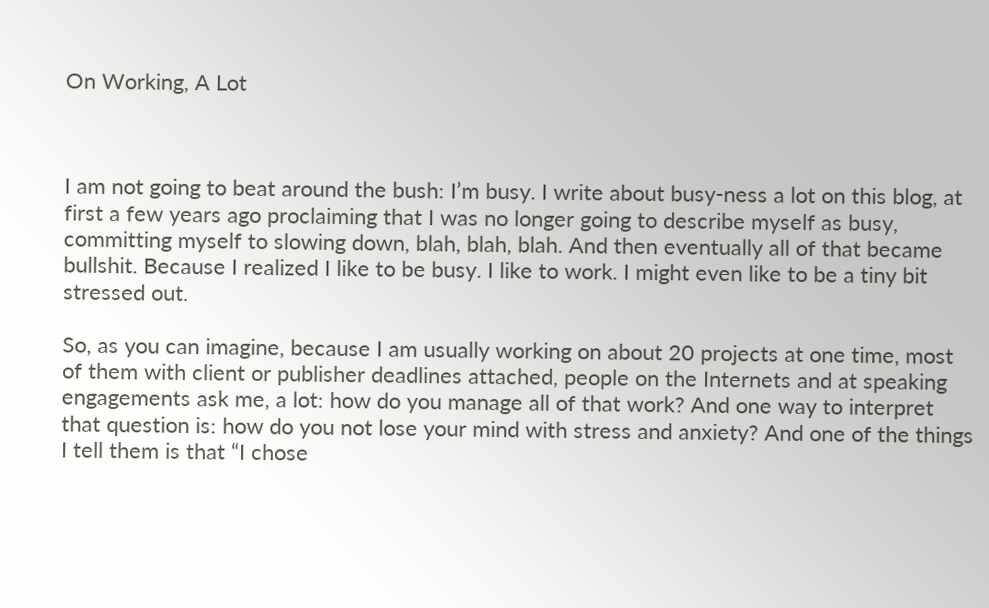On Working, A Lot



I am not going to beat around the bush: I’m busy. I write about busy-ness a lot on this blog, at first a few years ago proclaiming that I was no longer going to describe myself as busy, committing myself to slowing down, blah, blah, blah. And then eventually all of that became bullshit. Because I realized I like to be busy. I like to work. I might even like to be a tiny bit stressed out.

So, as you can imagine, because I am usually working on about 20 projects at one time, most of them with client or publisher deadlines attached, people on the Internets and at speaking engagements ask me, a lot: how do you manage all of that work? And one way to interpret that question is: how do you not lose your mind with stress and anxiety? And one of the things I tell them is that “I chose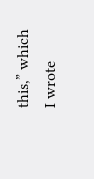this,” which I wrote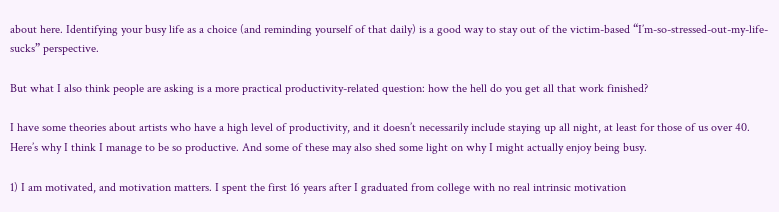about here. Identifying your busy life as a choice (and reminding yourself of that daily) is a good way to stay out of the victim-based “I’m-so-stressed-out-my-life-sucks” perspective.

But what I also think people are asking is a more practical productivity-related question: how the hell do you get all that work finished?

I have some theories about artists who have a high level of productivity, and it doesn’t necessarily include staying up all night, at least for those of us over 40. Here’s why I think I manage to be so productive. And some of these may also shed some light on why I might actually enjoy being busy.

1) I am motivated, and motivation matters. I spent the first 16 years after I graduated from college with no real intrinsic motivation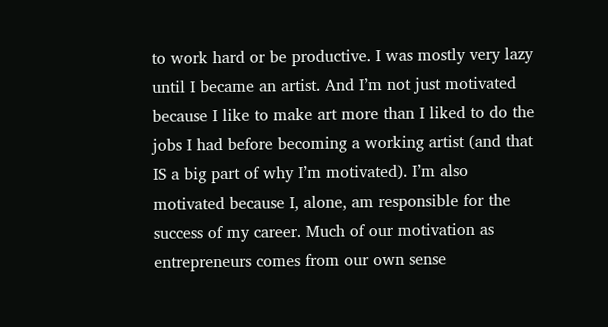to work hard or be productive. I was mostly very lazy until I became an artist. And I’m not just motivated because I like to make art more than I liked to do the jobs I had before becoming a working artist (and that IS a big part of why I’m motivated). I’m also motivated because I, alone, am responsible for the success of my career. Much of our motivation as entrepreneurs comes from our own sense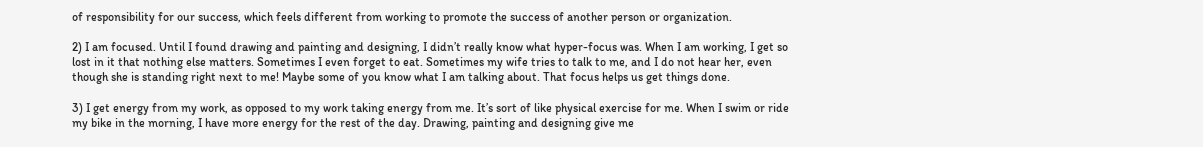of responsibility for our success, which feels different from working to promote the success of another person or organization.

2) I am focused. Until I found drawing and painting and designing, I didn’t really know what hyper-focus was. When I am working, I get so lost in it that nothing else matters. Sometimes I even forget to eat. Sometimes my wife tries to talk to me, and I do not hear her, even though she is standing right next to me! Maybe some of you know what I am talking about. That focus helps us get things done.

3) I get energy from my work, as opposed to my work taking energy from me. It’s sort of like physical exercise for me. When I swim or ride my bike in the morning, I have more energy for the rest of the day. Drawing, painting and designing give me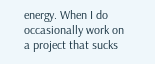energy. When I do occasionally work on a project that sucks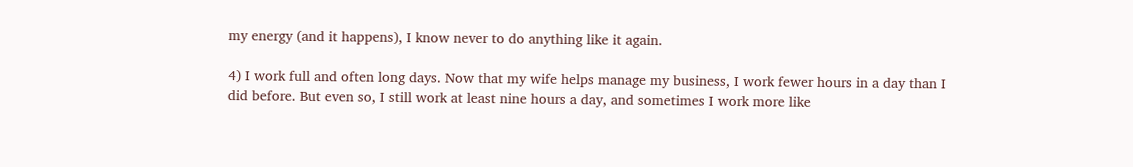my energy (and it happens), I know never to do anything like it again.

4) I work full and often long days. Now that my wife helps manage my business, I work fewer hours in a day than I did before. But even so, I still work at least nine hours a day, and sometimes I work more like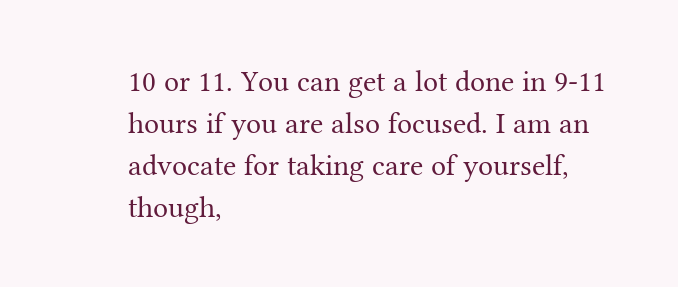10 or 11. You can get a lot done in 9-11 hours if you are also focused. I am an advocate for taking care of yourself, though,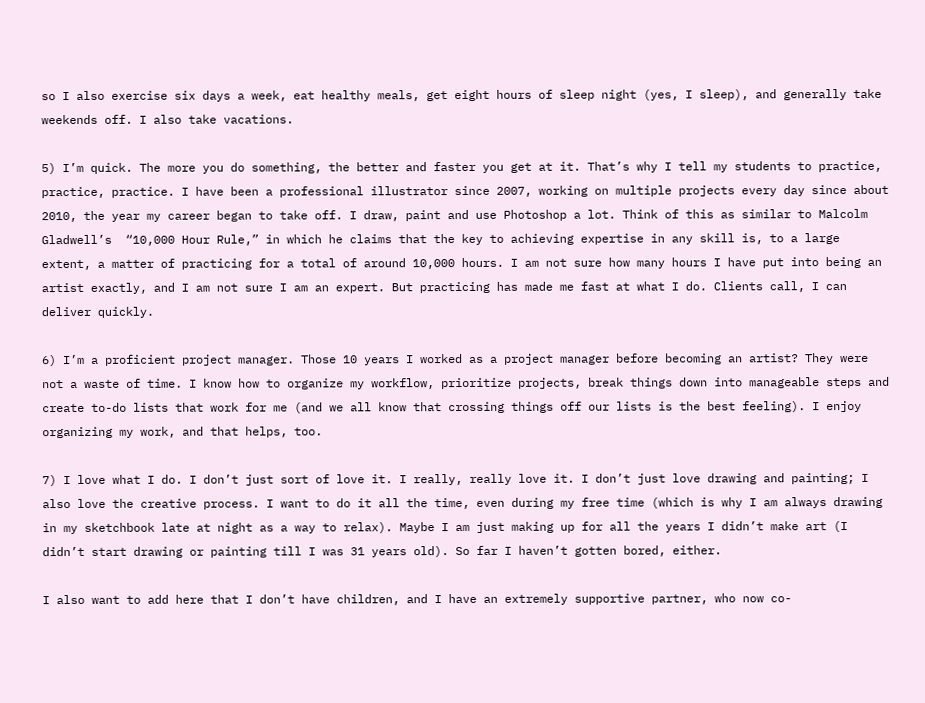so I also exercise six days a week, eat healthy meals, get eight hours of sleep night (yes, I sleep), and generally take weekends off. I also take vacations.

5) I’m quick. The more you do something, the better and faster you get at it. That’s why I tell my students to practice, practice, practice. I have been a professional illustrator since 2007, working on multiple projects every day since about 2010, the year my career began to take off. I draw, paint and use Photoshop a lot. Think of this as similar to Malcolm Gladwell’s  “10,000 Hour Rule,” in which he claims that the key to achieving expertise in any skill is, to a large extent, a matter of practicing for a total of around 10,000 hours. I am not sure how many hours I have put into being an artist exactly, and I am not sure I am an expert. But practicing has made me fast at what I do. Clients call, I can deliver quickly.

6) I’m a proficient project manager. Those 10 years I worked as a project manager before becoming an artist? They were not a waste of time. I know how to organize my workflow, prioritize projects, break things down into manageable steps and create to-do lists that work for me (and we all know that crossing things off our lists is the best feeling). I enjoy organizing my work, and that helps, too.

7) I love what I do. I don’t just sort of love it. I really, really love it. I don’t just love drawing and painting; I also love the creative process. I want to do it all the time, even during my free time (which is why I am always drawing in my sketchbook late at night as a way to relax). Maybe I am just making up for all the years I didn’t make art (I didn’t start drawing or painting till I was 31 years old). So far I haven’t gotten bored, either.

I also want to add here that I don’t have children, and I have an extremely supportive partner, who now co-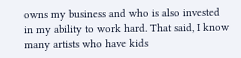owns my business and who is also invested in my ability to work hard. That said, I know many artists who have kids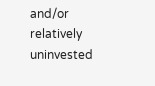and/or relatively uninvested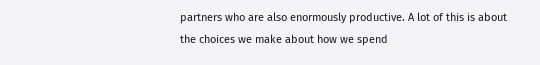partners who are also enormously productive. A lot of this is about the choices we make about how we spend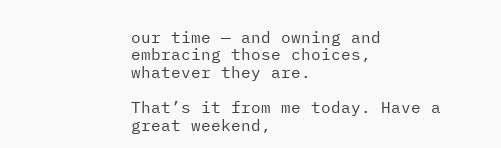our time — and owning and embracing those choices, whatever they are.

That’s it from me today. Have a great weekend,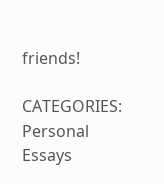friends!

CATEGORIES: Personal Essays